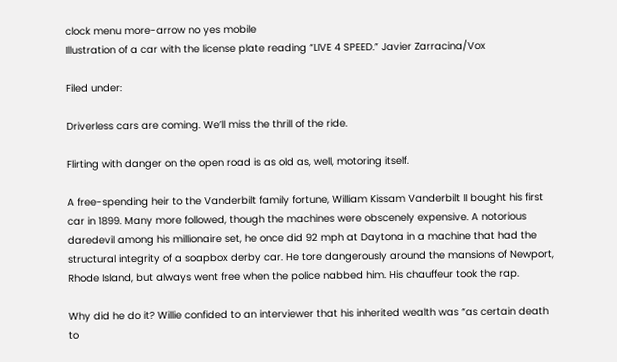clock menu more-arrow no yes mobile
Illustration of a car with the license plate reading “LIVE 4 SPEED.” Javier Zarracina/Vox

Filed under:

Driverless cars are coming. We’ll miss the thrill of the ride.

Flirting with danger on the open road is as old as, well, motoring itself.

A free-spending heir to the Vanderbilt family fortune, William Kissam Vanderbilt II bought his first car in 1899. Many more followed, though the machines were obscenely expensive. A notorious daredevil among his millionaire set, he once did 92 mph at Daytona in a machine that had the structural integrity of a soapbox derby car. He tore dangerously around the mansions of Newport, Rhode Island, but always went free when the police nabbed him. His chauffeur took the rap.

Why did he do it? Willie confided to an interviewer that his inherited wealth was “as certain death to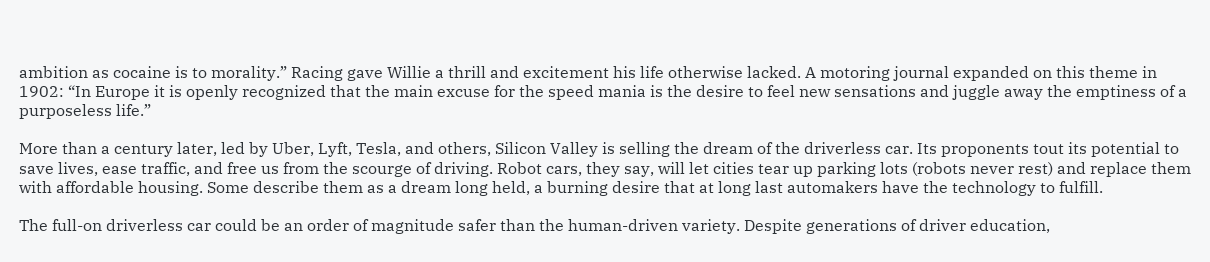ambition as cocaine is to morality.” Racing gave Willie a thrill and excitement his life otherwise lacked. A motoring journal expanded on this theme in 1902: “In Europe it is openly recognized that the main excuse for the speed mania is the desire to feel new sensations and juggle away the emptiness of a purposeless life.”

More than a century later, led by Uber, Lyft, Tesla, and others, Silicon Valley is selling the dream of the driverless car. Its proponents tout its potential to save lives, ease traffic, and free us from the scourge of driving. Robot cars, they say, will let cities tear up parking lots (robots never rest) and replace them with affordable housing. Some describe them as a dream long held, a burning desire that at long last automakers have the technology to fulfill.

The full-on driverless car could be an order of magnitude safer than the human-driven variety. Despite generations of driver education,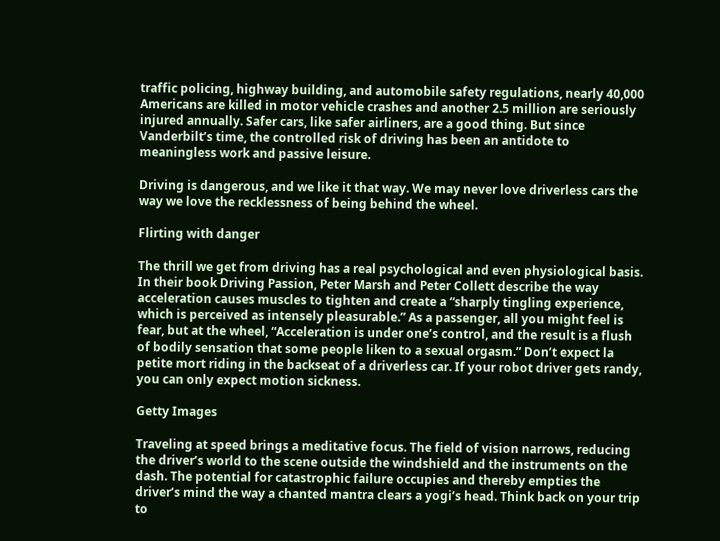traffic policing, highway building, and automobile safety regulations, nearly 40,000 Americans are killed in motor vehicle crashes and another 2.5 million are seriously injured annually. Safer cars, like safer airliners, are a good thing. But since Vanderbilt’s time, the controlled risk of driving has been an antidote to meaningless work and passive leisure.

Driving is dangerous, and we like it that way. We may never love driverless cars the way we love the recklessness of being behind the wheel.

Flirting with danger

The thrill we get from driving has a real psychological and even physiological basis. In their book Driving Passion, Peter Marsh and Peter Collett describe the way acceleration causes muscles to tighten and create a “sharply tingling experience, which is perceived as intensely pleasurable.” As a passenger, all you might feel is fear, but at the wheel, “Acceleration is under one’s control, and the result is a flush of bodily sensation that some people liken to a sexual orgasm.” Don’t expect la petite mort riding in the backseat of a driverless car. If your robot driver gets randy, you can only expect motion sickness.

Getty Images

Traveling at speed brings a meditative focus. The field of vision narrows, reducing the driver’s world to the scene outside the windshield and the instruments on the dash. The potential for catastrophic failure occupies and thereby empties the driver’s mind the way a chanted mantra clears a yogi’s head. Think back on your trip to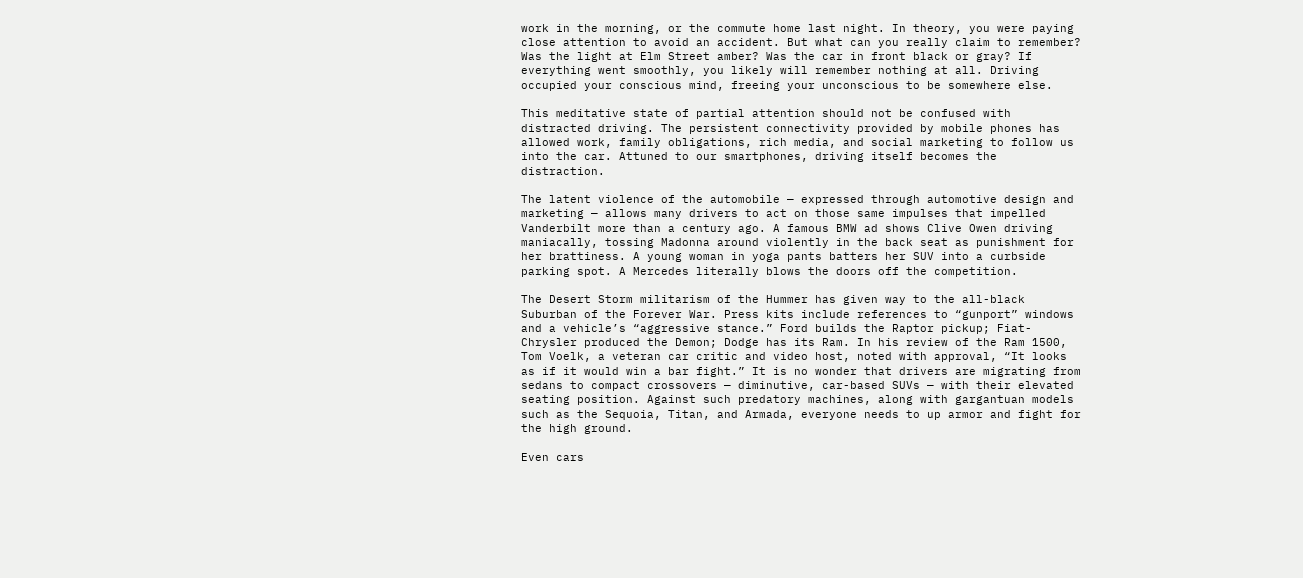work in the morning, or the commute home last night. In theory, you were paying close attention to avoid an accident. But what can you really claim to remember? Was the light at Elm Street amber? Was the car in front black or gray? If everything went smoothly, you likely will remember nothing at all. Driving occupied your conscious mind, freeing your unconscious to be somewhere else.

This meditative state of partial attention should not be confused with distracted driving. The persistent connectivity provided by mobile phones has allowed work, family obligations, rich media, and social marketing to follow us into the car. Attuned to our smartphones, driving itself becomes the distraction.

The latent violence of the automobile — expressed through automotive design and marketing — allows many drivers to act on those same impulses that impelled Vanderbilt more than a century ago. A famous BMW ad shows Clive Owen driving maniacally, tossing Madonna around violently in the back seat as punishment for her brattiness. A young woman in yoga pants batters her SUV into a curbside parking spot. A Mercedes literally blows the doors off the competition.

The Desert Storm militarism of the Hummer has given way to the all-black Suburban of the Forever War. Press kits include references to “gunport” windows and a vehicle’s “aggressive stance.” Ford builds the Raptor pickup; Fiat-Chrysler produced the Demon; Dodge has its Ram. In his review of the Ram 1500, Tom Voelk, a veteran car critic and video host, noted with approval, “It looks as if it would win a bar fight.” It is no wonder that drivers are migrating from sedans to compact crossovers — diminutive, car-based SUVs — with their elevated seating position. Against such predatory machines, along with gargantuan models such as the Sequoia, Titan, and Armada, everyone needs to up armor and fight for the high ground.

Even cars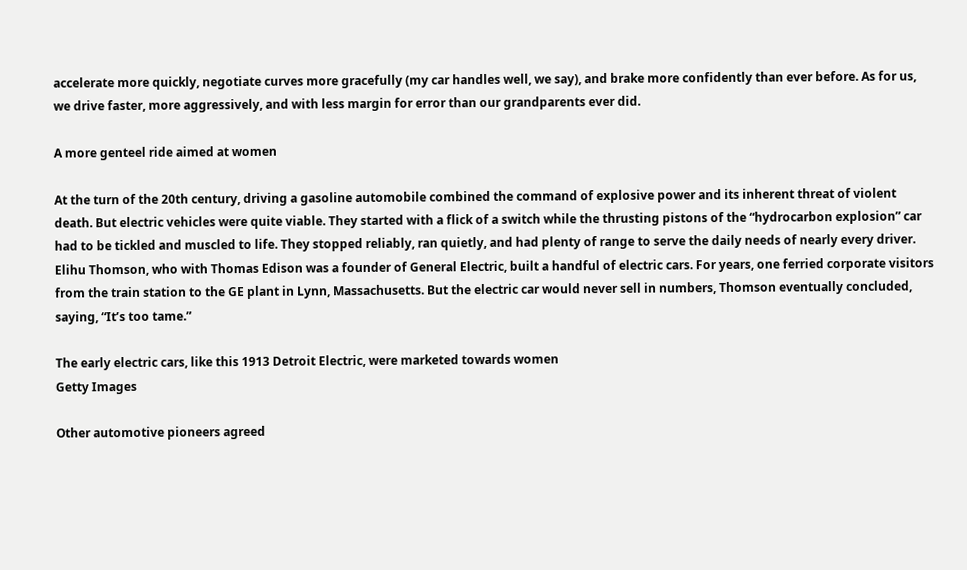accelerate more quickly, negotiate curves more gracefully (my car handles well, we say), and brake more confidently than ever before. As for us, we drive faster, more aggressively, and with less margin for error than our grandparents ever did.

A more genteel ride aimed at women

At the turn of the 20th century, driving a gasoline automobile combined the command of explosive power and its inherent threat of violent death. But electric vehicles were quite viable. They started with a flick of a switch while the thrusting pistons of the “hydrocarbon explosion” car had to be tickled and muscled to life. They stopped reliably, ran quietly, and had plenty of range to serve the daily needs of nearly every driver. Elihu Thomson, who with Thomas Edison was a founder of General Electric, built a handful of electric cars. For years, one ferried corporate visitors from the train station to the GE plant in Lynn, Massachusetts. But the electric car would never sell in numbers, Thomson eventually concluded, saying, “It’s too tame.”

The early electric cars, like this 1913 Detroit Electric, were marketed towards women
Getty Images

Other automotive pioneers agreed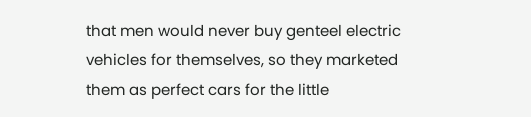that men would never buy genteel electric vehicles for themselves, so they marketed them as perfect cars for the little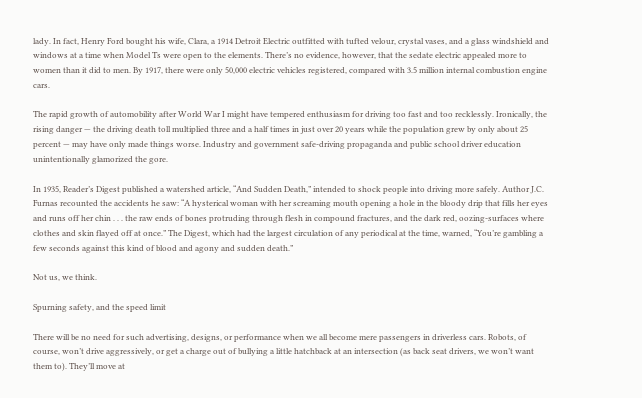lady. In fact, Henry Ford bought his wife, Clara, a 1914 Detroit Electric outfitted with tufted velour, crystal vases, and a glass windshield and windows at a time when Model Ts were open to the elements. There’s no evidence, however, that the sedate electric appealed more to women than it did to men. By 1917, there were only 50,000 electric vehicles registered, compared with 3.5 million internal combustion engine cars.

The rapid growth of automobility after World War I might have tempered enthusiasm for driving too fast and too recklessly. Ironically, the rising danger — the driving death toll multiplied three and a half times in just over 20 years while the population grew by only about 25 percent — may have only made things worse. Industry and government safe-driving propaganda and public school driver education unintentionally glamorized the gore.

In 1935, Reader’s Digest published a watershed article, “And Sudden Death,” intended to shock people into driving more safely. Author J.C. Furnas recounted the accidents he saw: “A hysterical woman with her screaming mouth opening a hole in the bloody drip that fills her eyes and runs off her chin . . . the raw ends of bones protruding through flesh in compound fractures, and the dark red, oozing-surfaces where clothes and skin flayed off at once.” The Digest, which had the largest circulation of any periodical at the time, warned, “You’re gambling a few seconds against this kind of blood and agony and sudden death.”

Not us, we think.

Spurning safety, and the speed limit

There will be no need for such advertising, designs, or performance when we all become mere passengers in driverless cars. Robots, of course, won’t drive aggressively, or get a charge out of bullying a little hatchback at an intersection (as back seat drivers, we won’t want them to). They’ll move at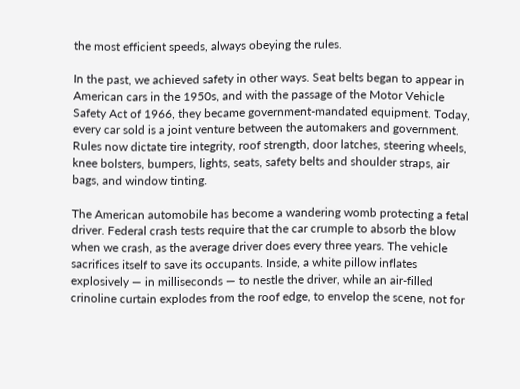the most efficient speeds, always obeying the rules.

In the past, we achieved safety in other ways. Seat belts began to appear in American cars in the 1950s, and with the passage of the Motor Vehicle Safety Act of 1966, they became government-mandated equipment. Today, every car sold is a joint venture between the automakers and government. Rules now dictate tire integrity, roof strength, door latches, steering wheels, knee bolsters, bumpers, lights, seats, safety belts and shoulder straps, air bags, and window tinting.

The American automobile has become a wandering womb protecting a fetal driver. Federal crash tests require that the car crumple to absorb the blow when we crash, as the average driver does every three years. The vehicle sacrifices itself to save its occupants. Inside, a white pillow inflates explosively — in milliseconds — to nestle the driver, while an air-filled crinoline curtain explodes from the roof edge, to envelop the scene, not for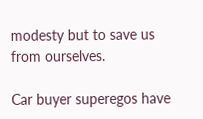modesty but to save us from ourselves.

Car buyer superegos have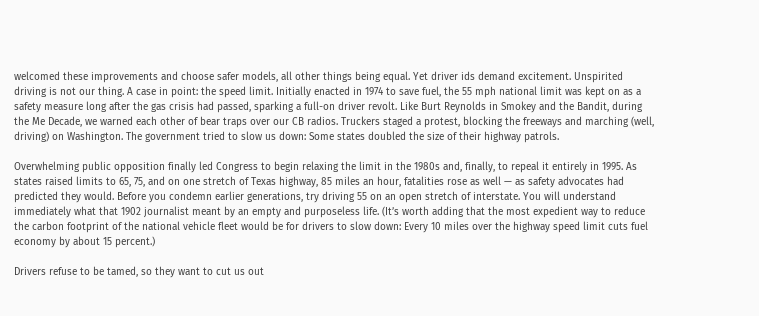welcomed these improvements and choose safer models, all other things being equal. Yet driver ids demand excitement. Unspirited driving is not our thing. A case in point: the speed limit. Initially enacted in 1974 to save fuel, the 55 mph national limit was kept on as a safety measure long after the gas crisis had passed, sparking a full-on driver revolt. Like Burt Reynolds in Smokey and the Bandit, during the Me Decade, we warned each other of bear traps over our CB radios. Truckers staged a protest, blocking the freeways and marching (well, driving) on Washington. The government tried to slow us down: Some states doubled the size of their highway patrols.

Overwhelming public opposition finally led Congress to begin relaxing the limit in the 1980s and, finally, to repeal it entirely in 1995. As states raised limits to 65, 75, and on one stretch of Texas highway, 85 miles an hour, fatalities rose as well — as safety advocates had predicted they would. Before you condemn earlier generations, try driving 55 on an open stretch of interstate. You will understand immediately what that 1902 journalist meant by an empty and purposeless life. (It’s worth adding that the most expedient way to reduce the carbon footprint of the national vehicle fleet would be for drivers to slow down: Every 10 miles over the highway speed limit cuts fuel economy by about 15 percent.)

Drivers refuse to be tamed, so they want to cut us out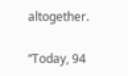altogether.

“Today, 94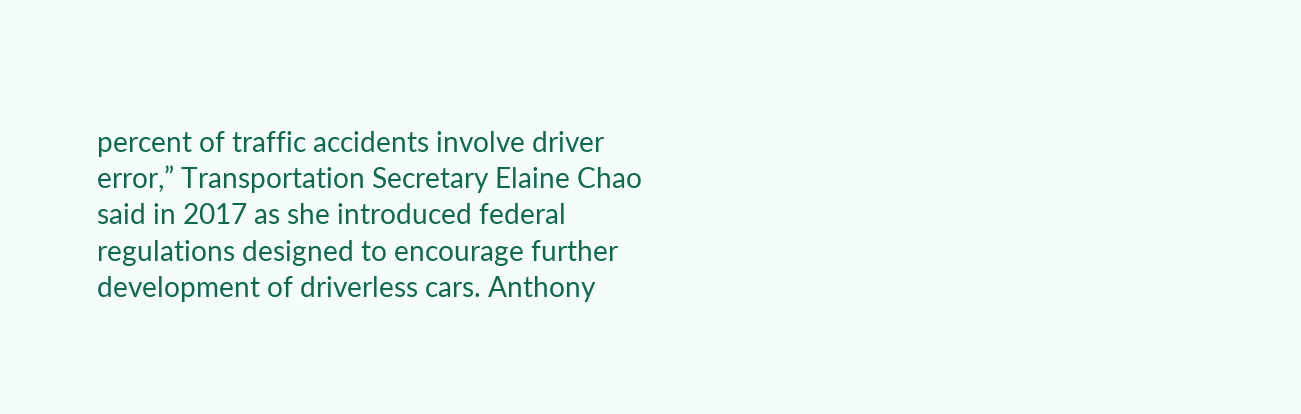percent of traffic accidents involve driver error,” Transportation Secretary Elaine Chao said in 2017 as she introduced federal regulations designed to encourage further development of driverless cars. Anthony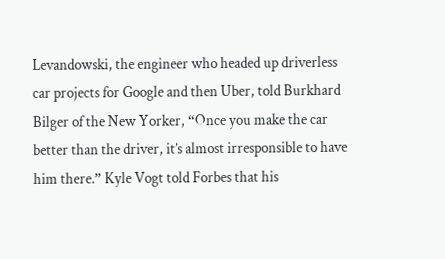Levandowski, the engineer who headed up driverless car projects for Google and then Uber, told Burkhard Bilger of the New Yorker, “Once you make the car better than the driver, it’s almost irresponsible to have him there.” Kyle Vogt told Forbes that his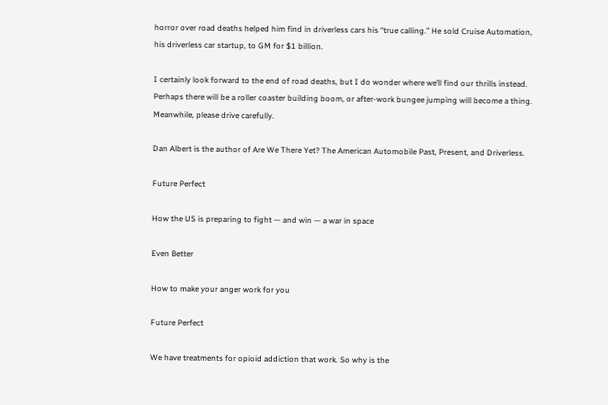horror over road deaths helped him find in driverless cars his “true calling.” He sold Cruise Automation, his driverless car startup, to GM for $1 billion.

I certainly look forward to the end of road deaths, but I do wonder where we’ll find our thrills instead. Perhaps there will be a roller coaster building boom, or after-work bungee jumping will become a thing. Meanwhile, please drive carefully.

Dan Albert is the author of Are We There Yet? The American Automobile Past, Present, and Driverless.

Future Perfect

How the US is preparing to fight — and win — a war in space

Even Better

How to make your anger work for you

Future Perfect

We have treatments for opioid addiction that work. So why is the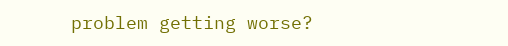problem getting worse?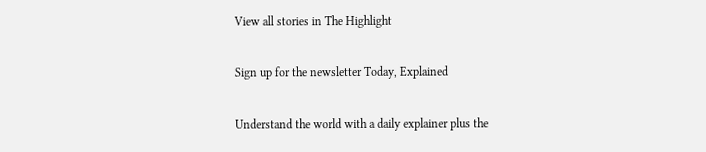View all stories in The Highlight

Sign up for the newsletter Today, Explained

Understand the world with a daily explainer plus the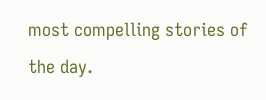most compelling stories of the day.